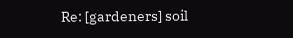Re: [gardeners] soil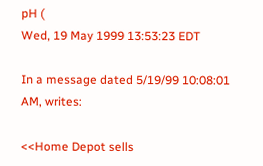pH (
Wed, 19 May 1999 13:53:23 EDT

In a message dated 5/19/99 10:08:01 AM, writes:

<<Home Depot sells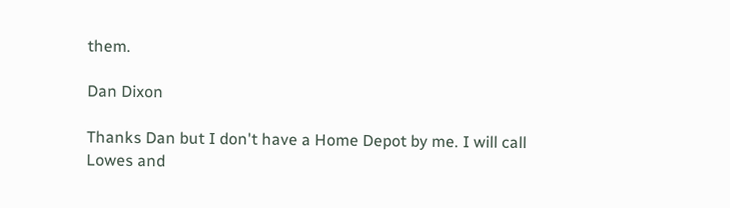them.

Dan Dixon

Thanks Dan but I don't have a Home Depot by me. I will call Lowes and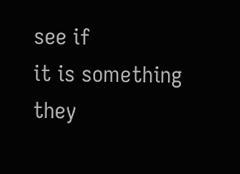see if
it is something they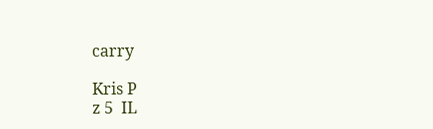carry

Kris P
z 5  IL